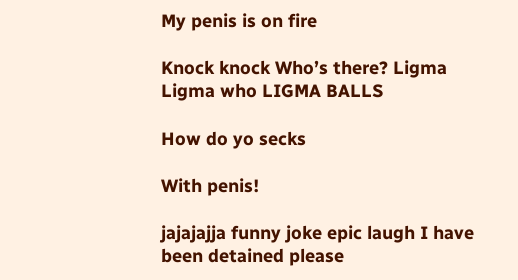My penis is on fire

Knock knock Who’s there? Ligma Ligma who LIGMA BALLS

How do yo secks

With penis!

jajajajja funny joke epic laugh I have been detained please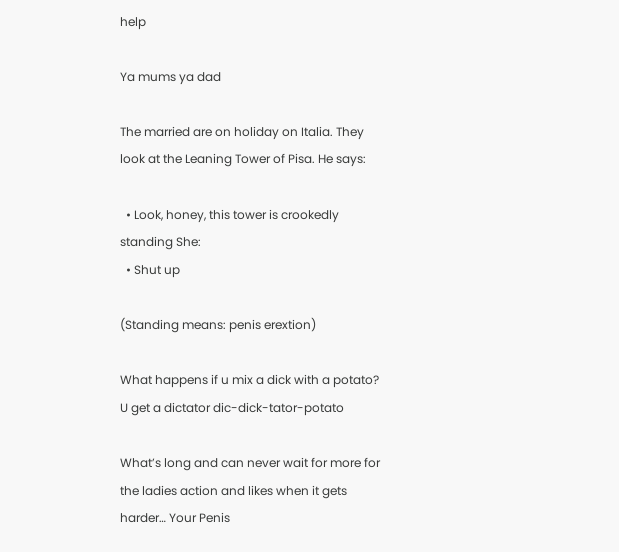help

Ya mums ya dad

The married are on holiday on Italia. They look at the Leaning Tower of Pisa. He says:

  • Look, honey, this tower is crookedly standing She:
  • Shut up

(Standing means: penis erextion)

What happens if u mix a dick with a potato? U get a dictator dic-dick-tator-potato

What’s long and can never wait for more for the ladies action and likes when it gets harder… Your Penis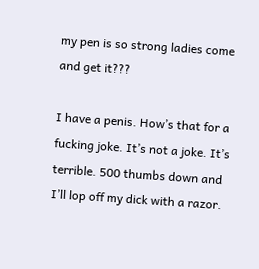my pen is so strong ladies come and get it???

I have a penis. How’s that for a fucking joke. It’s not a joke. It’s terrible. 500 thumbs down and I’ll lop off my dick with a razor.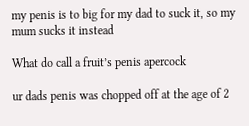my penis is to big for my dad to suck it, so my mum sucks it instead

What do call a fruit’s penis apercock

ur dads penis was chopped off at the age of 2